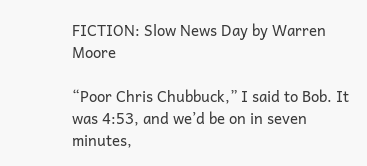FICTION: Slow News Day by Warren Moore

“Poor Chris Chubbuck,” I said to Bob. It was 4:53, and we’d be on in seven minutes,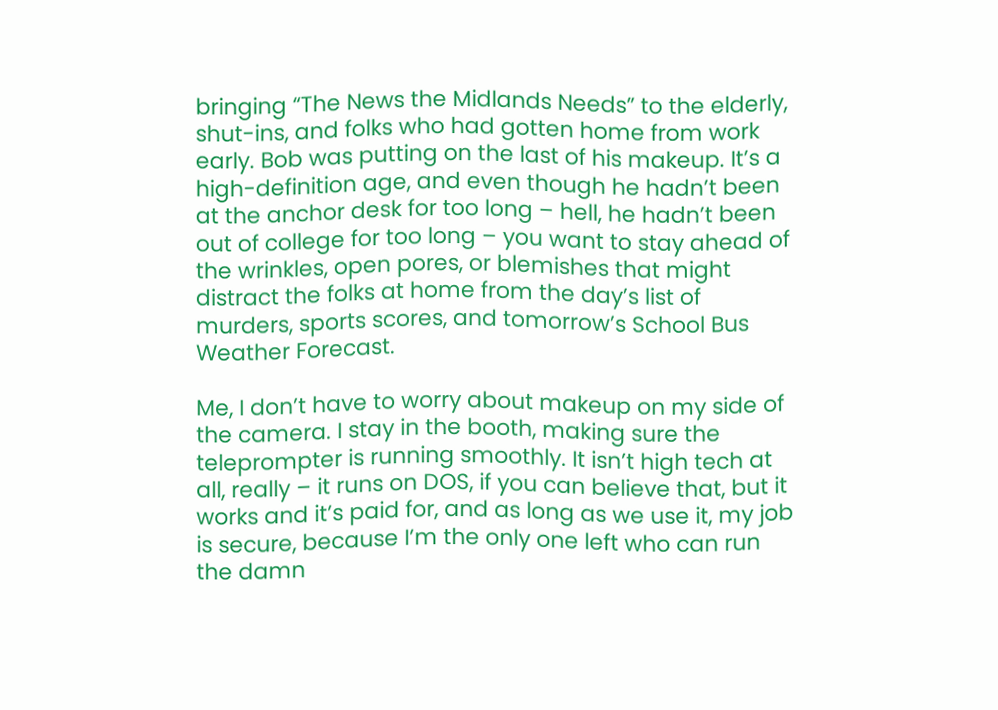bringing “The News the Midlands Needs” to the elderly, shut-ins, and folks who had gotten home from work early. Bob was putting on the last of his makeup. It’s a high-definition age, and even though he hadn’t been at the anchor desk for too long – hell, he hadn’t been out of college for too long – you want to stay ahead of the wrinkles, open pores, or blemishes that might distract the folks at home from the day’s list of murders, sports scores, and tomorrow’s School Bus Weather Forecast.

Me, I don’t have to worry about makeup on my side of the camera. I stay in the booth, making sure the teleprompter is running smoothly. It isn’t high tech at all, really – it runs on DOS, if you can believe that, but it works and it’s paid for, and as long as we use it, my job is secure, because I’m the only one left who can run the damn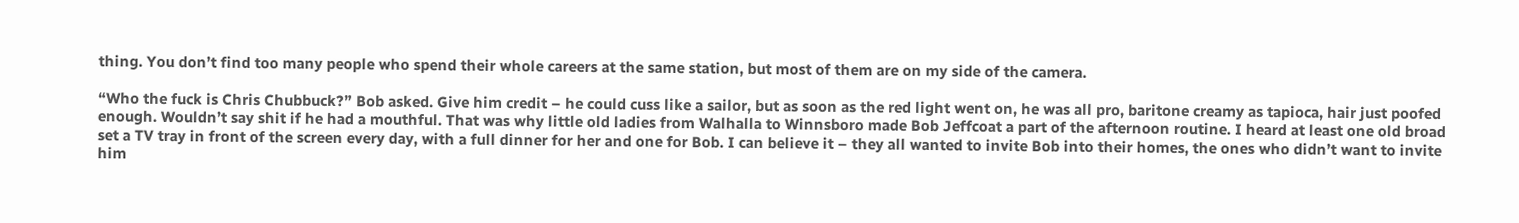thing. You don’t find too many people who spend their whole careers at the same station, but most of them are on my side of the camera.

“Who the fuck is Chris Chubbuck?” Bob asked. Give him credit – he could cuss like a sailor, but as soon as the red light went on, he was all pro, baritone creamy as tapioca, hair just poofed enough. Wouldn’t say shit if he had a mouthful. That was why little old ladies from Walhalla to Winnsboro made Bob Jeffcoat a part of the afternoon routine. I heard at least one old broad set a TV tray in front of the screen every day, with a full dinner for her and one for Bob. I can believe it – they all wanted to invite Bob into their homes, the ones who didn’t want to invite him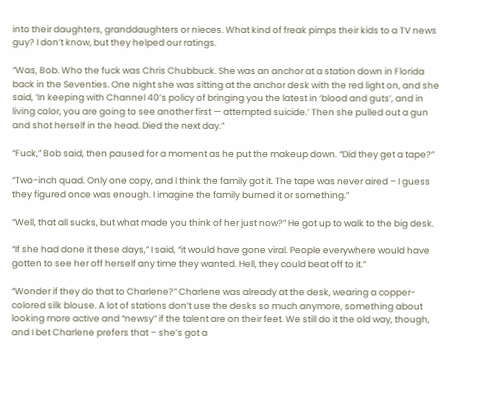into their daughters, granddaughters or nieces. What kind of freak pimps their kids to a TV news guy? I don’t know, but they helped our ratings.

“Was, Bob. Who the fuck was Chris Chubbuck. She was an anchor at a station down in Florida back in the Seventies. One night she was sitting at the anchor desk with the red light on, and she said, ‘In keeping with Channel 40’s policy of bringing you the latest in ‘blood and guts’, and in living color, you are going to see another first — attempted suicide.’ Then she pulled out a gun and shot herself in the head. Died the next day.”

“Fuck,” Bob said, then paused for a moment as he put the makeup down. “Did they get a tape?”

“Two-inch quad. Only one copy, and I think the family got it. The tape was never aired – I guess they figured once was enough. I imagine the family burned it or something.”

“Well, that all sucks, but what made you think of her just now?” He got up to walk to the big desk.

“If she had done it these days,” I said, “it would have gone viral. People everywhere would have gotten to see her off herself any time they wanted. Hell, they could beat off to it.”

“Wonder if they do that to Charlene?” Charlene was already at the desk, wearing a copper-colored silk blouse. A lot of stations don’t use the desks so much anymore, something about looking more active and “newsy” if the talent are on their feet. We still do it the old way, though, and I bet Charlene prefers that – she’s got a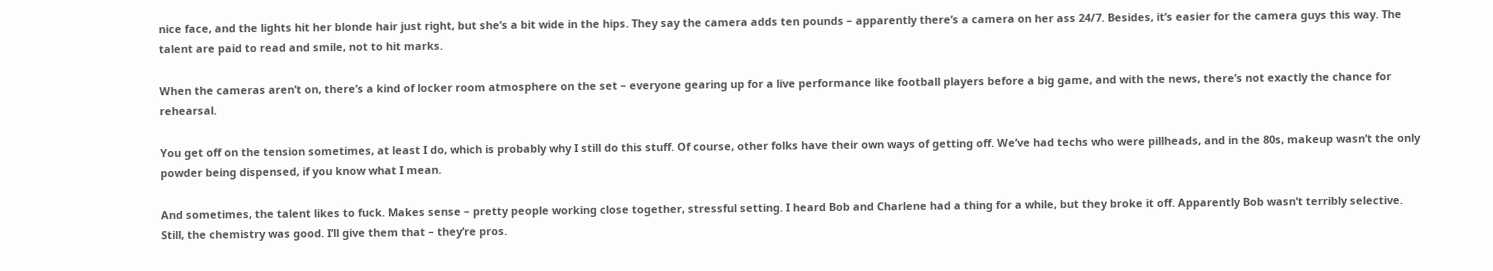nice face, and the lights hit her blonde hair just right, but she’s a bit wide in the hips. They say the camera adds ten pounds – apparently there’s a camera on her ass 24/7. Besides, it’s easier for the camera guys this way. The talent are paid to read and smile, not to hit marks.

When the cameras aren’t on, there’s a kind of locker room atmosphere on the set – everyone gearing up for a live performance like football players before a big game, and with the news, there’s not exactly the chance for rehearsal.

You get off on the tension sometimes, at least I do, which is probably why I still do this stuff. Of course, other folks have their own ways of getting off. We’ve had techs who were pillheads, and in the 80s, makeup wasn’t the only powder being dispensed, if you know what I mean.

And sometimes, the talent likes to fuck. Makes sense – pretty people working close together, stressful setting. I heard Bob and Charlene had a thing for a while, but they broke it off. Apparently Bob wasn’t terribly selective. Still, the chemistry was good. I’ll give them that – they’re pros.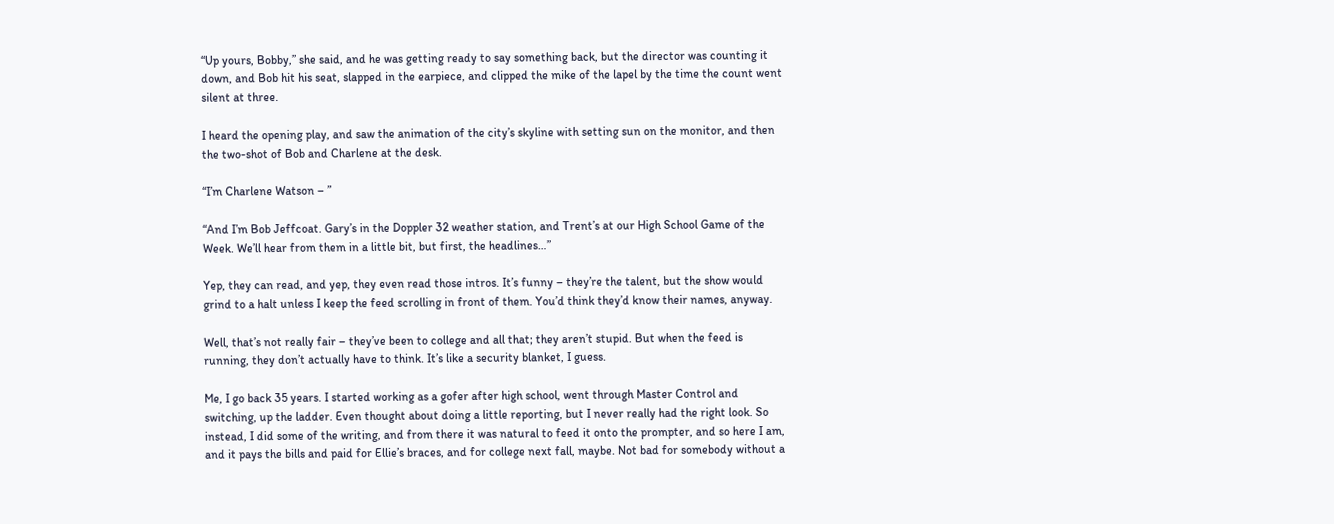“Up yours, Bobby,” she said, and he was getting ready to say something back, but the director was counting it down, and Bob hit his seat, slapped in the earpiece, and clipped the mike of the lapel by the time the count went silent at three.

I heard the opening play, and saw the animation of the city’s skyline with setting sun on the monitor, and then the two-shot of Bob and Charlene at the desk.

“I’m Charlene Watson – ”

“And I’m Bob Jeffcoat. Gary’s in the Doppler 32 weather station, and Trent’s at our High School Game of the Week. We’ll hear from them in a little bit, but first, the headlines…”

Yep, they can read, and yep, they even read those intros. It’s funny – they’re the talent, but the show would grind to a halt unless I keep the feed scrolling in front of them. You’d think they’d know their names, anyway.

Well, that’s not really fair – they’ve been to college and all that; they aren’t stupid. But when the feed is running, they don’t actually have to think. It’s like a security blanket, I guess.

Me, I go back 35 years. I started working as a gofer after high school, went through Master Control and switching, up the ladder. Even thought about doing a little reporting, but I never really had the right look. So instead, I did some of the writing, and from there it was natural to feed it onto the prompter, and so here I am, and it pays the bills and paid for Ellie’s braces, and for college next fall, maybe. Not bad for somebody without a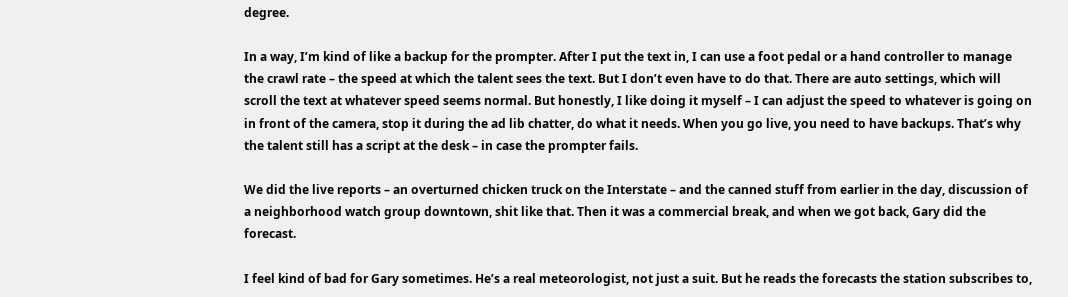degree.

In a way, I’m kind of like a backup for the prompter. After I put the text in, I can use a foot pedal or a hand controller to manage the crawl rate – the speed at which the talent sees the text. But I don’t even have to do that. There are auto settings, which will scroll the text at whatever speed seems normal. But honestly, I like doing it myself – I can adjust the speed to whatever is going on in front of the camera, stop it during the ad lib chatter, do what it needs. When you go live, you need to have backups. That’s why the talent still has a script at the desk – in case the prompter fails.

We did the live reports – an overturned chicken truck on the Interstate – and the canned stuff from earlier in the day, discussion of a neighborhood watch group downtown, shit like that. Then it was a commercial break, and when we got back, Gary did the forecast.

I feel kind of bad for Gary sometimes. He’s a real meteorologist, not just a suit. But he reads the forecasts the station subscribes to,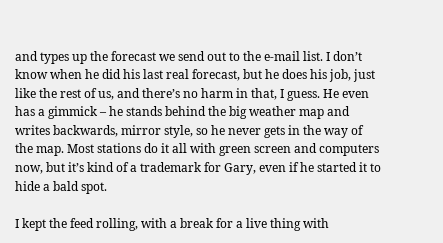and types up the forecast we send out to the e-mail list. I don’t know when he did his last real forecast, but he does his job, just like the rest of us, and there’s no harm in that, I guess. He even has a gimmick – he stands behind the big weather map and writes backwards, mirror style, so he never gets in the way of the map. Most stations do it all with green screen and computers now, but it’s kind of a trademark for Gary, even if he started it to hide a bald spot.

I kept the feed rolling, with a break for a live thing with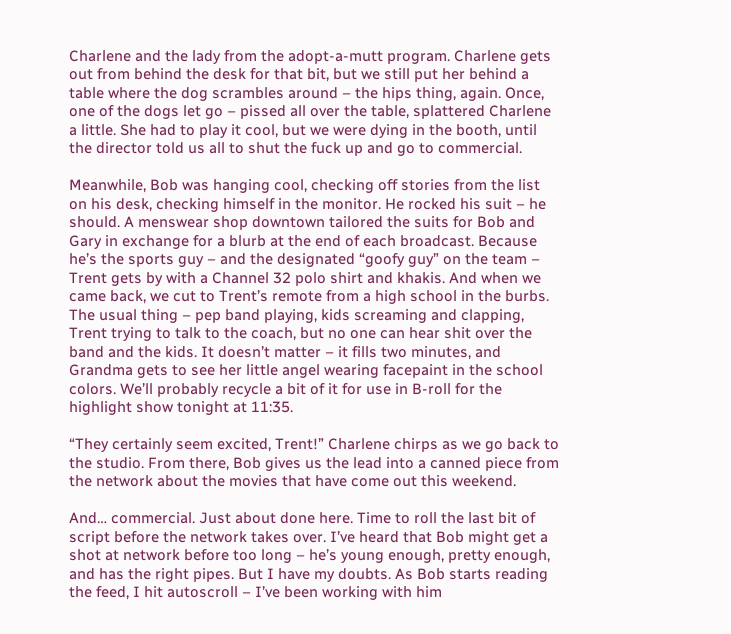Charlene and the lady from the adopt-a-mutt program. Charlene gets out from behind the desk for that bit, but we still put her behind a table where the dog scrambles around – the hips thing, again. Once, one of the dogs let go – pissed all over the table, splattered Charlene a little. She had to play it cool, but we were dying in the booth, until the director told us all to shut the fuck up and go to commercial.

Meanwhile, Bob was hanging cool, checking off stories from the list on his desk, checking himself in the monitor. He rocked his suit – he should. A menswear shop downtown tailored the suits for Bob and Gary in exchange for a blurb at the end of each broadcast. Because he’s the sports guy – and the designated “goofy guy” on the team – Trent gets by with a Channel 32 polo shirt and khakis. And when we came back, we cut to Trent’s remote from a high school in the burbs. The usual thing – pep band playing, kids screaming and clapping, Trent trying to talk to the coach, but no one can hear shit over the band and the kids. It doesn’t matter – it fills two minutes, and Grandma gets to see her little angel wearing facepaint in the school colors. We’ll probably recycle a bit of it for use in B-roll for the highlight show tonight at 11:35.

“They certainly seem excited, Trent!” Charlene chirps as we go back to the studio. From there, Bob gives us the lead into a canned piece from the network about the movies that have come out this weekend.

And… commercial. Just about done here. Time to roll the last bit of script before the network takes over. I’ve heard that Bob might get a shot at network before too long – he’s young enough, pretty enough, and has the right pipes. But I have my doubts. As Bob starts reading the feed, I hit autoscroll – I’ve been working with him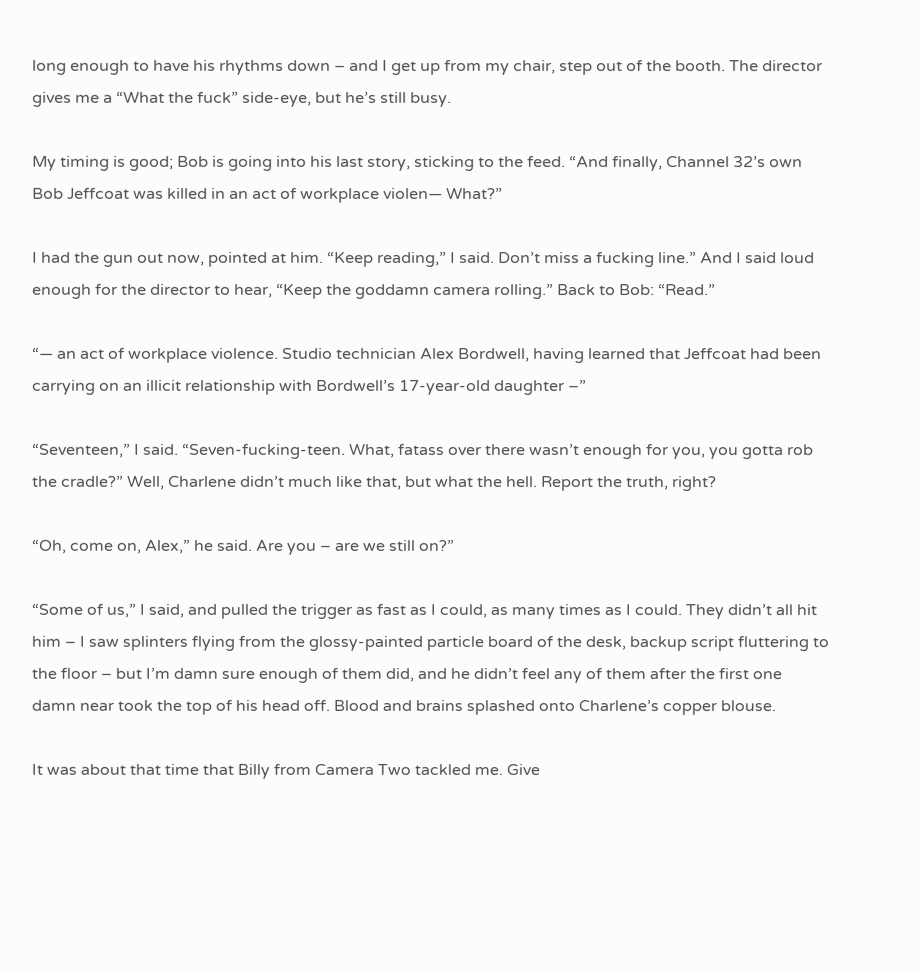long enough to have his rhythms down – and I get up from my chair, step out of the booth. The director gives me a “What the fuck” side-eye, but he’s still busy.

My timing is good; Bob is going into his last story, sticking to the feed. “And finally, Channel 32’s own Bob Jeffcoat was killed in an act of workplace violen— What?”

I had the gun out now, pointed at him. “Keep reading,” I said. Don’t miss a fucking line.” And I said loud enough for the director to hear, “Keep the goddamn camera rolling.” Back to Bob: “Read.”

“— an act of workplace violence. Studio technician Alex Bordwell, having learned that Jeffcoat had been carrying on an illicit relationship with Bordwell’s 17-year-old daughter –”

“Seventeen,” I said. “Seven-fucking-teen. What, fatass over there wasn’t enough for you, you gotta rob the cradle?” Well, Charlene didn’t much like that, but what the hell. Report the truth, right?

“Oh, come on, Alex,” he said. Are you – are we still on?”

“Some of us,” I said, and pulled the trigger as fast as I could, as many times as I could. They didn’t all hit him – I saw splinters flying from the glossy-painted particle board of the desk, backup script fluttering to the floor – but I’m damn sure enough of them did, and he didn’t feel any of them after the first one damn near took the top of his head off. Blood and brains splashed onto Charlene’s copper blouse.

It was about that time that Billy from Camera Two tackled me. Give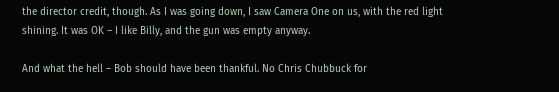the director credit, though. As I was going down, I saw Camera One on us, with the red light shining. It was OK – I like Billy, and the gun was empty anyway.

And what the hell – Bob should have been thankful. No Chris Chubbuck for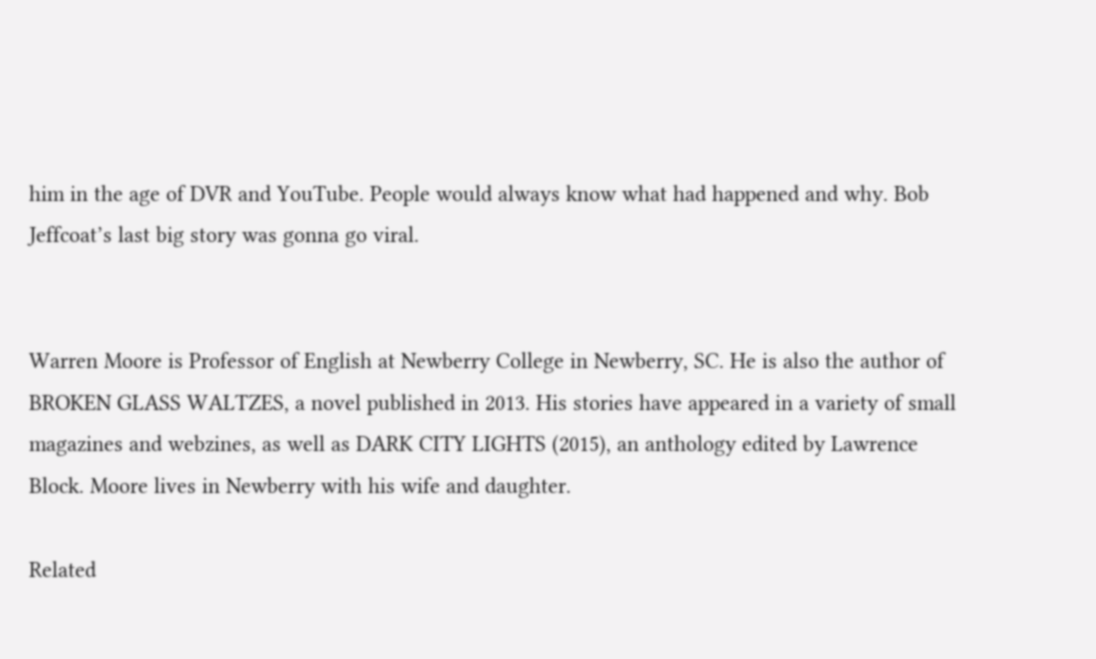him in the age of DVR and YouTube. People would always know what had happened and why. Bob Jeffcoat’s last big story was gonna go viral.


Warren Moore is Professor of English at Newberry College in Newberry, SC. He is also the author of BROKEN GLASS WALTZES, a novel published in 2013. His stories have appeared in a variety of small magazines and webzines, as well as DARK CITY LIGHTS (2015), an anthology edited by Lawrence Block. Moore lives in Newberry with his wife and daughter.

Related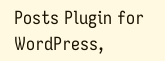Posts Plugin for WordPress,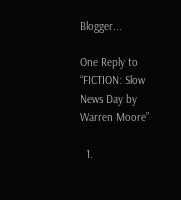Blogger...

One Reply to “FICTION: Slow News Day by Warren Moore”

  1.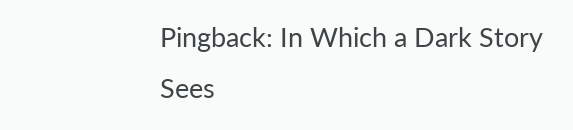Pingback: In Which a Dark Story Sees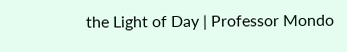the Light of Day | Professor Mondo